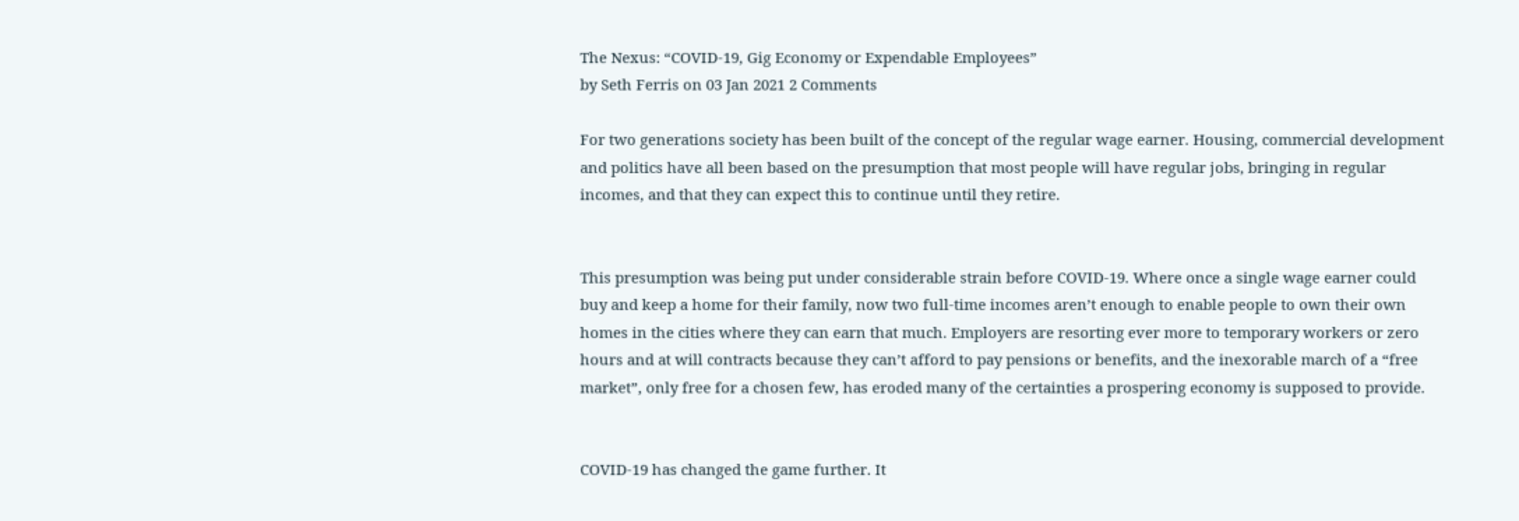The Nexus: “COVID-19, Gig Economy or Expendable Employees”
by Seth Ferris on 03 Jan 2021 2 Comments

For two generations society has been built of the concept of the regular wage earner. Housing, commercial development and politics have all been based on the presumption that most people will have regular jobs, bringing in regular incomes, and that they can expect this to continue until they retire.


This presumption was being put under considerable strain before COVID-19. Where once a single wage earner could buy and keep a home for their family, now two full-time incomes aren’t enough to enable people to own their own homes in the cities where they can earn that much. Employers are resorting ever more to temporary workers or zero hours and at will contracts because they can’t afford to pay pensions or benefits, and the inexorable march of a “free market”, only free for a chosen few, has eroded many of the certainties a prospering economy is supposed to provide.


COVID-19 has changed the game further. It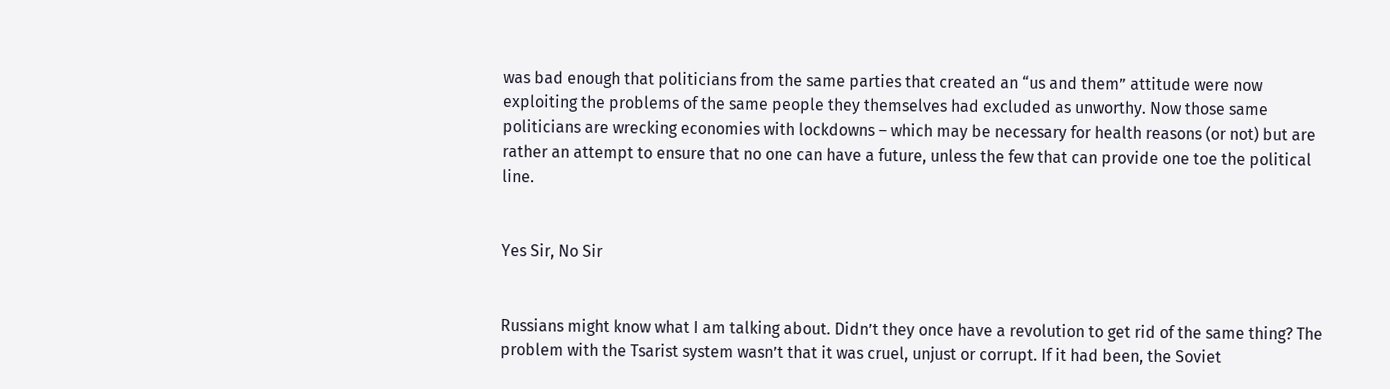was bad enough that politicians from the same parties that created an “us and them” attitude were now exploiting the problems of the same people they themselves had excluded as unworthy. Now those same politicians are wrecking economies with lockdowns – which may be necessary for health reasons (or not) but are rather an attempt to ensure that no one can have a future, unless the few that can provide one toe the political line.


Yes Sir, No Sir


Russians might know what I am talking about. Didn’t they once have a revolution to get rid of the same thing? The problem with the Tsarist system wasn’t that it was cruel, unjust or corrupt. If it had been, the Soviet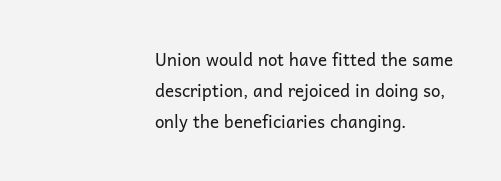Union would not have fitted the same description, and rejoiced in doing so, only the beneficiaries changing.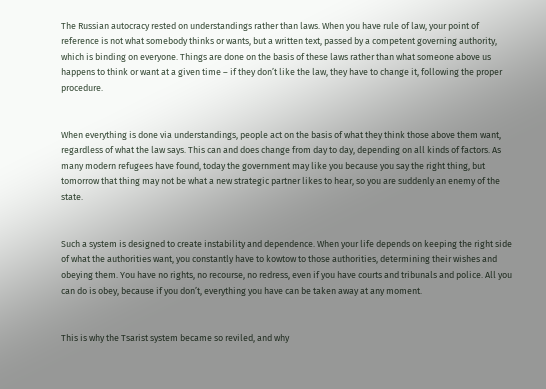The Russian autocracy rested on understandings rather than laws. When you have rule of law, your point of reference is not what somebody thinks or wants, but a written text, passed by a competent governing authority, which is binding on everyone. Things are done on the basis of these laws rather than what someone above us happens to think or want at a given time – if they don’t like the law, they have to change it, following the proper procedure.


When everything is done via understandings, people act on the basis of what they think those above them want, regardless of what the law says. This can and does change from day to day, depending on all kinds of factors. As many modern refugees have found, today the government may like you because you say the right thing, but tomorrow that thing may not be what a new strategic partner likes to hear, so you are suddenly an enemy of the state.


Such a system is designed to create instability and dependence. When your life depends on keeping the right side of what the authorities want, you constantly have to kowtow to those authorities, determining their wishes and obeying them. You have no rights, no recourse, no redress, even if you have courts and tribunals and police. All you can do is obey, because if you don’t, everything you have can be taken away at any moment.


This is why the Tsarist system became so reviled, and why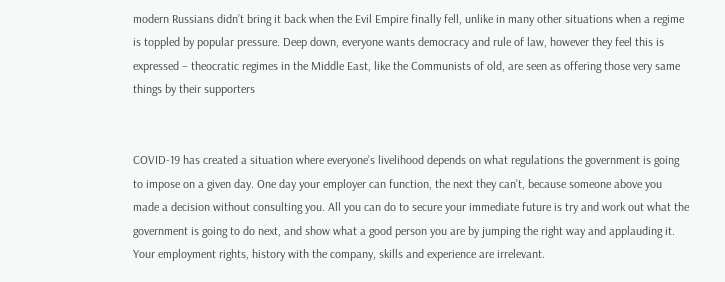modern Russians didn’t bring it back when the Evil Empire finally fell, unlike in many other situations when a regime is toppled by popular pressure. Deep down, everyone wants democracy and rule of law, however they feel this is expressed – theocratic regimes in the Middle East, like the Communists of old, are seen as offering those very same things by their supporters


COVID-19 has created a situation where everyone’s livelihood depends on what regulations the government is going to impose on a given day. One day your employer can function, the next they can’t, because someone above you made a decision without consulting you. All you can do to secure your immediate future is try and work out what the government is going to do next, and show what a good person you are by jumping the right way and applauding it. Your employment rights, history with the company, skills and experience are irrelevant.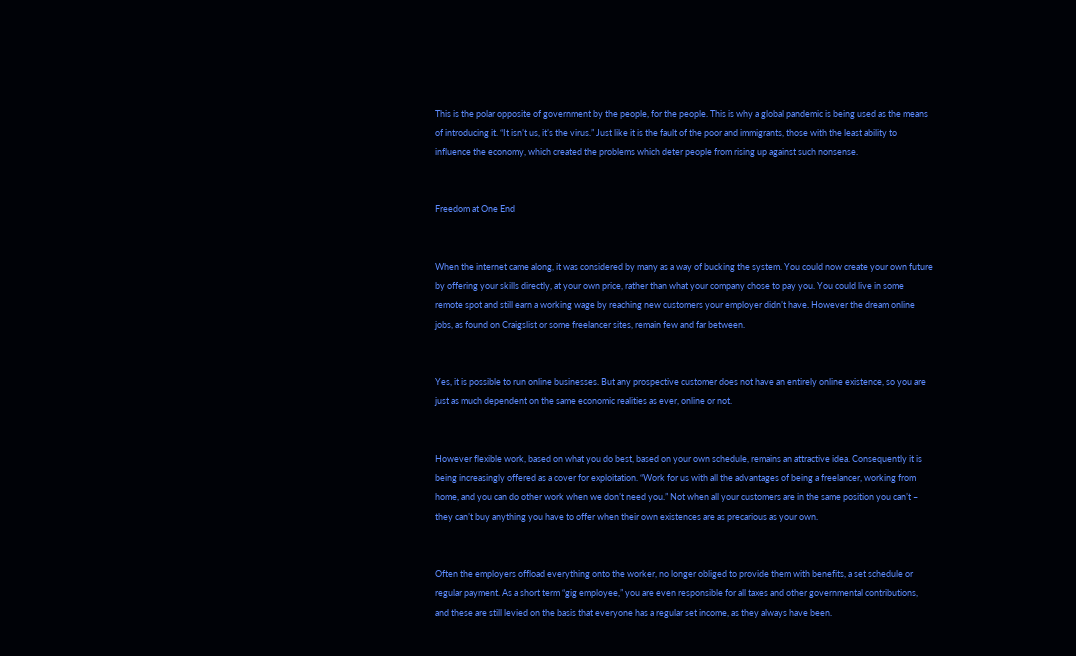This is the polar opposite of government by the people, for the people. This is why a global pandemic is being used as the means of introducing it. “It isn’t us, it’s the virus.” Just like it is the fault of the poor and immigrants, those with the least ability to influence the economy, which created the problems which deter people from rising up against such nonsense.


Freedom at One End


When the internet came along, it was considered by many as a way of bucking the system. You could now create your own future by offering your skills directly, at your own price, rather than what your company chose to pay you. You could live in some remote spot and still earn a working wage by reaching new customers your employer didn’t have. However the dream online jobs, as found on Craigslist or some freelancer sites, remain few and far between.


Yes, it is possible to run online businesses. But any prospective customer does not have an entirely online existence, so you are just as much dependent on the same economic realities as ever, online or not.


However flexible work, based on what you do best, based on your own schedule, remains an attractive idea. Consequently it is being increasingly offered as a cover for exploitation. “Work for us with all the advantages of being a freelancer, working from home, and you can do other work when we don’t need you.” Not when all your customers are in the same position you can’t – they can’t buy anything you have to offer when their own existences are as precarious as your own.


Often the employers offload everything onto the worker, no longer obliged to provide them with benefits, a set schedule or regular payment. As a short term “gig employee,” you are even responsible for all taxes and other governmental contributions, and these are still levied on the basis that everyone has a regular set income, as they always have been.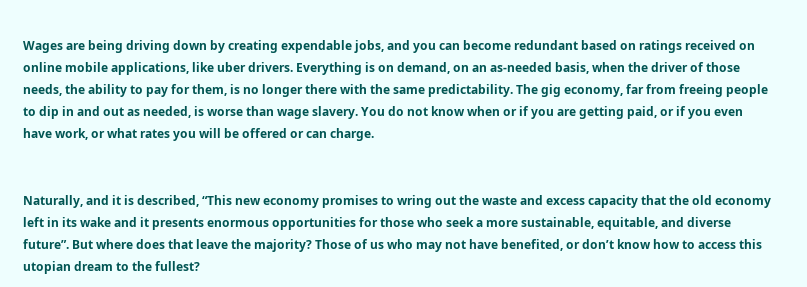Wages are being driving down by creating expendable jobs, and you can become redundant based on ratings received on online mobile applications, like uber drivers. Everything is on demand, on an as-needed basis, when the driver of those needs, the ability to pay for them, is no longer there with the same predictability. The gig economy, far from freeing people to dip in and out as needed, is worse than wage slavery. You do not know when or if you are getting paid, or if you even have work, or what rates you will be offered or can charge.


Naturally, and it is described, “This new economy promises to wring out the waste and excess capacity that the old economy left in its wake and it presents enormous opportunities for those who seek a more sustainable, equitable, and diverse future”. But where does that leave the majority? Those of us who may not have benefited, or don’t know how to access this utopian dream to the fullest?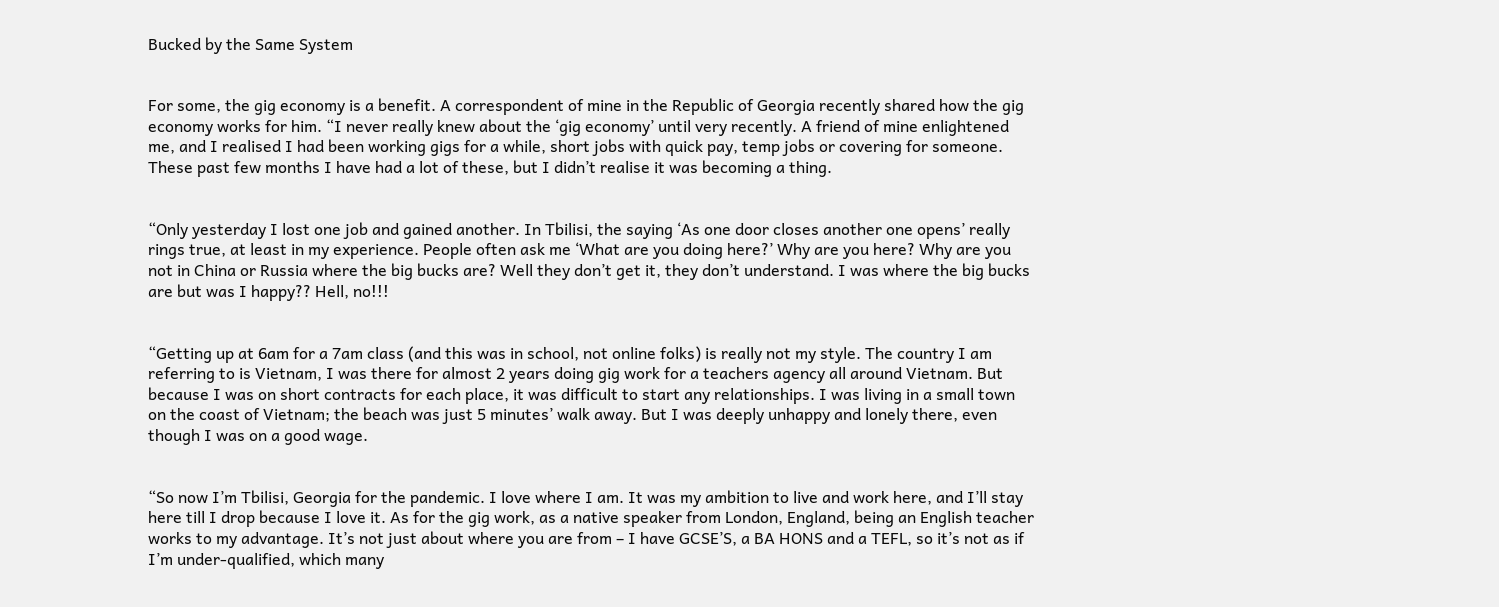Bucked by the Same System


For some, the gig economy is a benefit. A correspondent of mine in the Republic of Georgia recently shared how the gig economy works for him. “I never really knew about the ‘gig economy’ until very recently. A friend of mine enlightened me, and I realised I had been working gigs for a while, short jobs with quick pay, temp jobs or covering for someone. These past few months I have had a lot of these, but I didn’t realise it was becoming a thing.


“Only yesterday I lost one job and gained another. In Tbilisi, the saying ‘As one door closes another one opens’ really rings true, at least in my experience. People often ask me ‘What are you doing here?’ Why are you here? Why are you not in China or Russia where the big bucks are? Well they don’t get it, they don’t understand. I was where the big bucks are but was I happy?? Hell, no!!!


“Getting up at 6am for a 7am class (and this was in school, not online folks) is really not my style. The country I am referring to is Vietnam, I was there for almost 2 years doing gig work for a teachers agency all around Vietnam. But because I was on short contracts for each place, it was difficult to start any relationships. I was living in a small town on the coast of Vietnam; the beach was just 5 minutes’ walk away. But I was deeply unhappy and lonely there, even though I was on a good wage.


“So now I’m Tbilisi, Georgia for the pandemic. I love where I am. It was my ambition to live and work here, and I’ll stay here till I drop because I love it. As for the gig work, as a native speaker from London, England, being an English teacher works to my advantage. It’s not just about where you are from – I have GCSE’S, a BA HONS and a TEFL, so it’s not as if I’m under-qualified, which many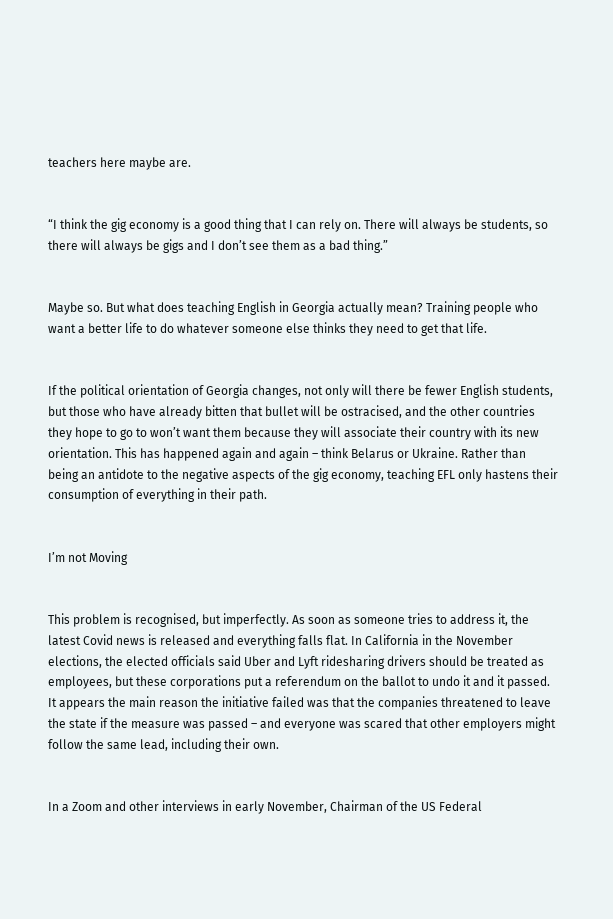teachers here maybe are.


“I think the gig economy is a good thing that I can rely on. There will always be students, so there will always be gigs and I don’t see them as a bad thing.”


Maybe so. But what does teaching English in Georgia actually mean? Training people who want a better life to do whatever someone else thinks they need to get that life.


If the political orientation of Georgia changes, not only will there be fewer English students, but those who have already bitten that bullet will be ostracised, and the other countries they hope to go to won’t want them because they will associate their country with its new orientation. This has happened again and again – think Belarus or Ukraine. Rather than being an antidote to the negative aspects of the gig economy, teaching EFL only hastens their consumption of everything in their path.


I’m not Moving


This problem is recognised, but imperfectly. As soon as someone tries to address it, the latest Covid news is released and everything falls flat. In California in the November elections, the elected officials said Uber and Lyft ridesharing drivers should be treated as employees, but these corporations put a referendum on the ballot to undo it and it passed. It appears the main reason the initiative failed was that the companies threatened to leave the state if the measure was passed – and everyone was scared that other employers might follow the same lead, including their own.


In a Zoom and other interviews in early November, Chairman of the US Federal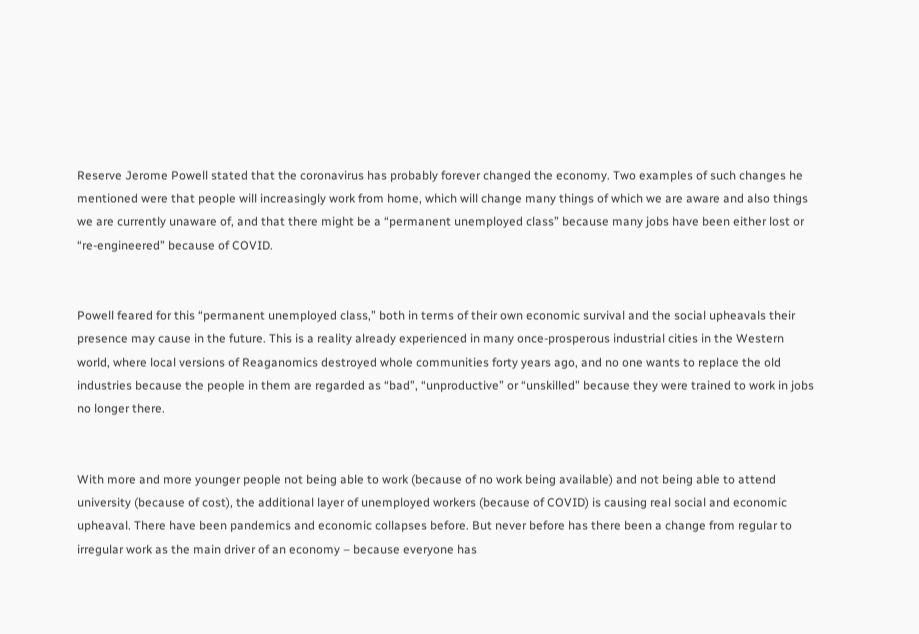Reserve Jerome Powell stated that the coronavirus has probably forever changed the economy. Two examples of such changes he mentioned were that people will increasingly work from home, which will change many things of which we are aware and also things we are currently unaware of, and that there might be a “permanent unemployed class” because many jobs have been either lost or “re-engineered” because of COVID.


Powell feared for this “permanent unemployed class,” both in terms of their own economic survival and the social upheavals their presence may cause in the future. This is a reality already experienced in many once-prosperous industrial cities in the Western world, where local versions of Reaganomics destroyed whole communities forty years ago, and no one wants to replace the old industries because the people in them are regarded as “bad”, “unproductive” or “unskilled” because they were trained to work in jobs no longer there.


With more and more younger people not being able to work (because of no work being available) and not being able to attend university (because of cost), the additional layer of unemployed workers (because of COVID) is causing real social and economic upheaval. There have been pandemics and economic collapses before. But never before has there been a change from regular to irregular work as the main driver of an economy – because everyone has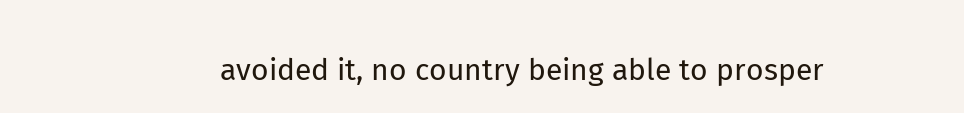avoided it, no country being able to prosper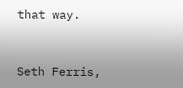that way.


Seth Ferris,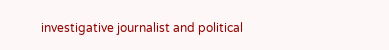investigative journalist and political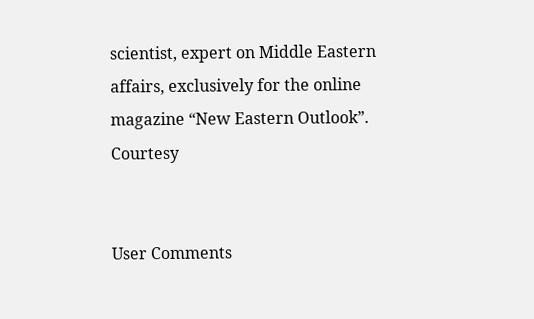scientist, expert on Middle Eastern affairs, exclusively for the online magazine “New Eastern Outlook”. Courtesy


User Comments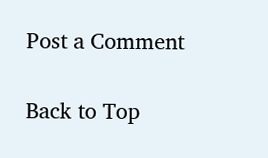Post a Comment

Back to Top